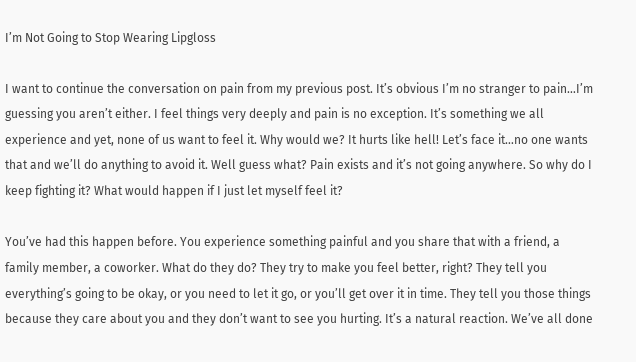I’m Not Going to Stop Wearing Lipgloss

I want to continue the conversation on pain from my previous post. It’s obvious I’m no stranger to pain…I’m guessing you aren’t either. I feel things very deeply and pain is no exception. It’s something we all experience and yet, none of us want to feel it. Why would we? It hurts like hell! Let’s face it…no one wants that and we’ll do anything to avoid it. Well guess what? Pain exists and it’s not going anywhere. So why do I keep fighting it? What would happen if I just let myself feel it?

You’ve had this happen before. You experience something painful and you share that with a friend, a family member, a coworker. What do they do? They try to make you feel better, right? They tell you everything’s going to be okay, or you need to let it go, or you’ll get over it in time. They tell you those things because they care about you and they don’t want to see you hurting. It’s a natural reaction. We’ve all done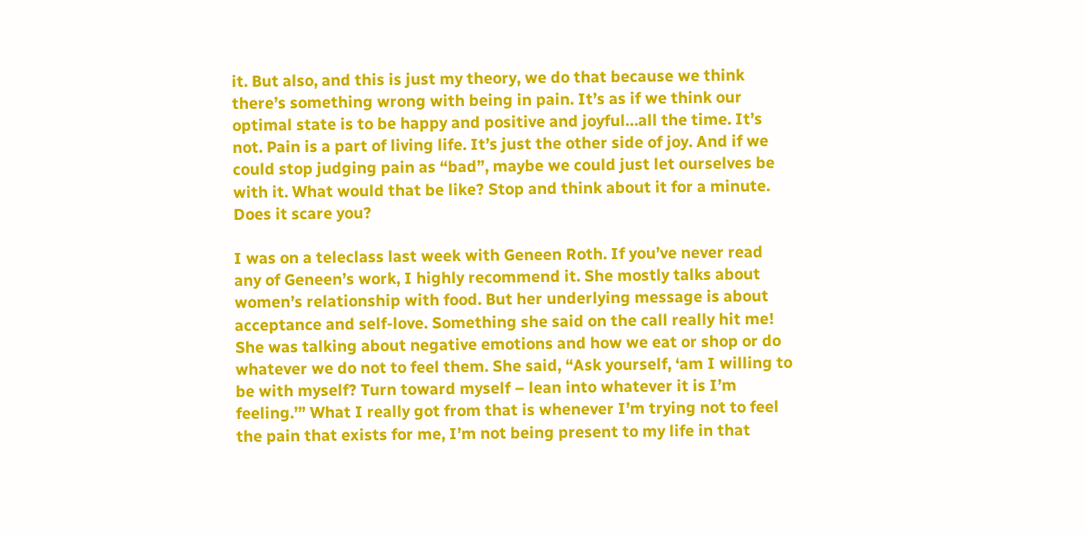it. But also, and this is just my theory, we do that because we think there’s something wrong with being in pain. It’s as if we think our optimal state is to be happy and positive and joyful…all the time. It’s not. Pain is a part of living life. It’s just the other side of joy. And if we could stop judging pain as “bad”, maybe we could just let ourselves be with it. What would that be like? Stop and think about it for a minute. Does it scare you?

I was on a teleclass last week with Geneen Roth. If you’ve never read any of Geneen’s work, I highly recommend it. She mostly talks about women’s relationship with food. But her underlying message is about acceptance and self-love. Something she said on the call really hit me! She was talking about negative emotions and how we eat or shop or do whatever we do not to feel them. She said, “Ask yourself, ‘am I willing to be with myself? Turn toward myself – lean into whatever it is I’m feeling.’” What I really got from that is whenever I’m trying not to feel the pain that exists for me, I’m not being present to my life in that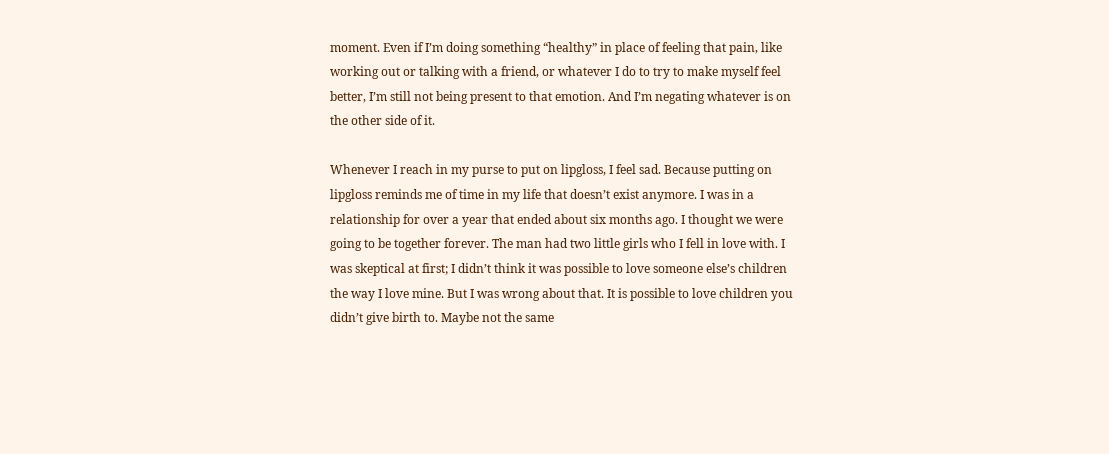moment. Even if I’m doing something “healthy” in place of feeling that pain, like working out or talking with a friend, or whatever I do to try to make myself feel better, I’m still not being present to that emotion. And I’m negating whatever is on the other side of it.

Whenever I reach in my purse to put on lipgloss, I feel sad. Because putting on lipgloss reminds me of time in my life that doesn’t exist anymore. I was in a relationship for over a year that ended about six months ago. I thought we were going to be together forever. The man had two little girls who I fell in love with. I was skeptical at first; I didn’t think it was possible to love someone else’s children the way I love mine. But I was wrong about that. It is possible to love children you didn’t give birth to. Maybe not the same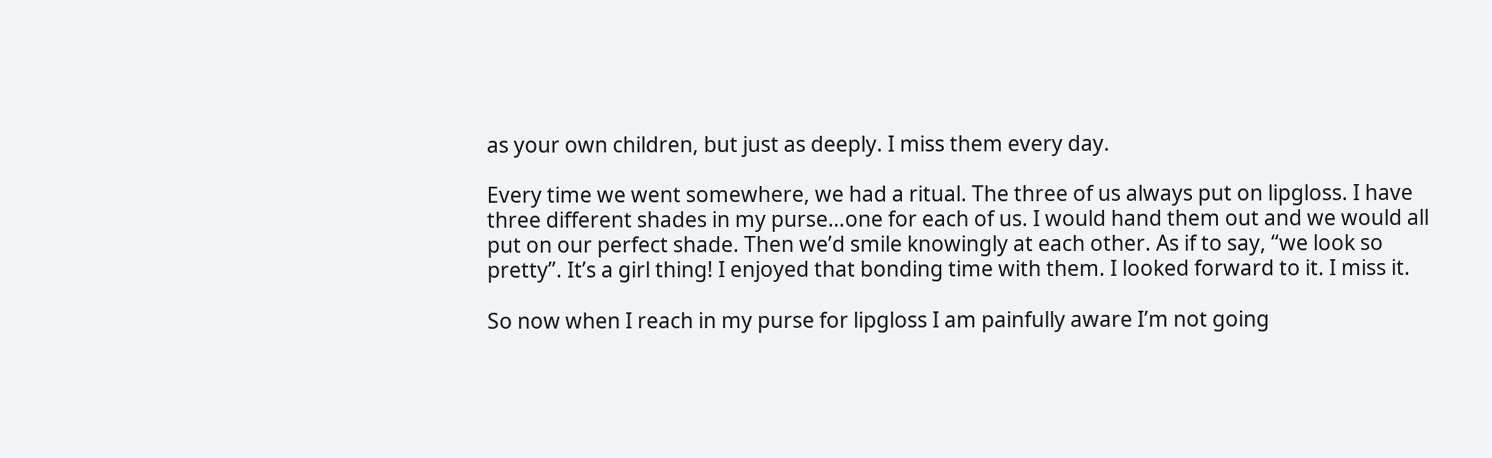as your own children, but just as deeply. I miss them every day.

Every time we went somewhere, we had a ritual. The three of us always put on lipgloss. I have three different shades in my purse…one for each of us. I would hand them out and we would all put on our perfect shade. Then we’d smile knowingly at each other. As if to say, “we look so pretty”. It’s a girl thing! I enjoyed that bonding time with them. I looked forward to it. I miss it.

So now when I reach in my purse for lipgloss I am painfully aware I’m not going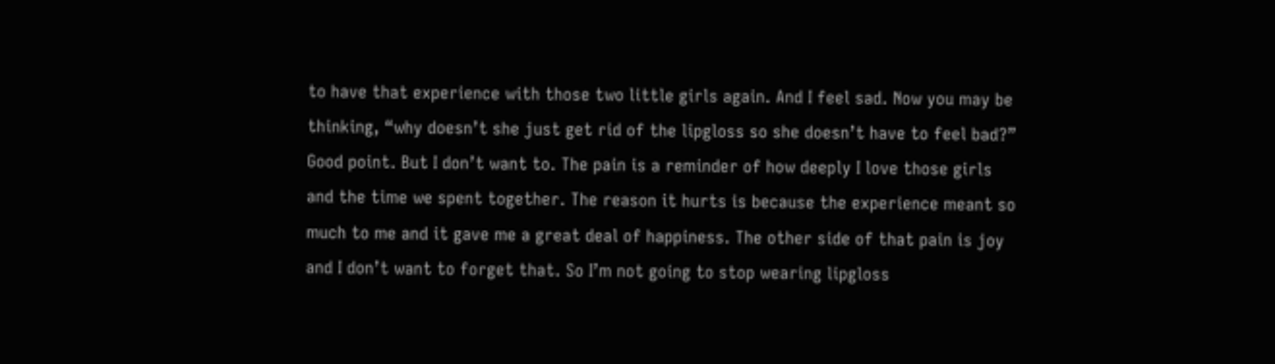to have that experience with those two little girls again. And I feel sad. Now you may be thinking, “why doesn’t she just get rid of the lipgloss so she doesn’t have to feel bad?” Good point. But I don’t want to. The pain is a reminder of how deeply I love those girls and the time we spent together. The reason it hurts is because the experience meant so much to me and it gave me a great deal of happiness. The other side of that pain is joy and I don’t want to forget that. So I’m not going to stop wearing lipgloss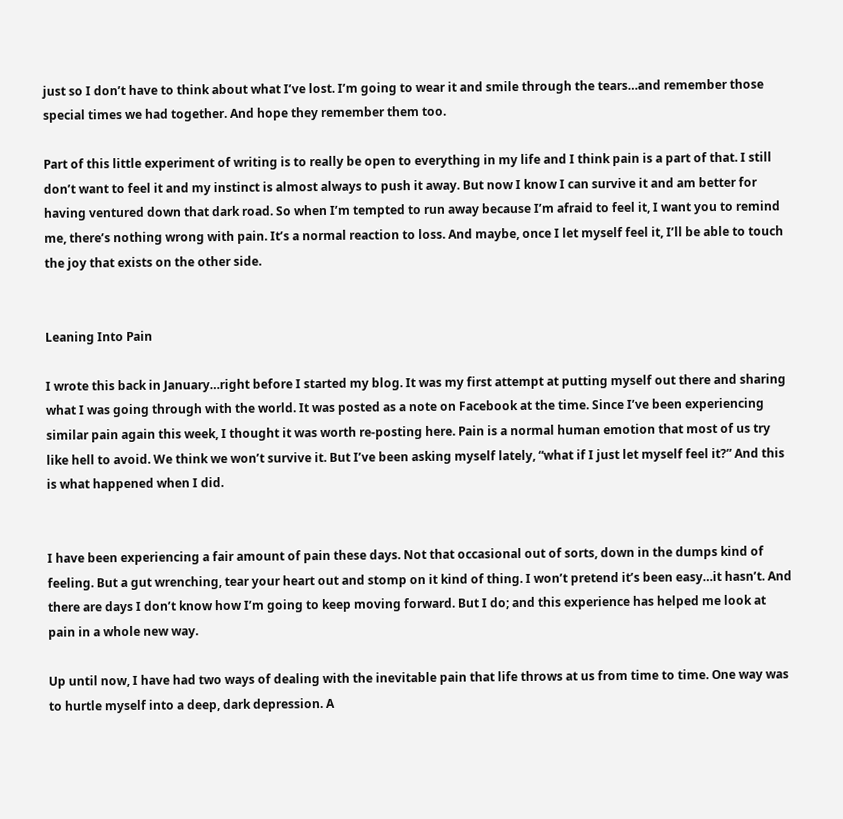just so I don’t have to think about what I’ve lost. I’m going to wear it and smile through the tears…and remember those special times we had together. And hope they remember them too.

Part of this little experiment of writing is to really be open to everything in my life and I think pain is a part of that. I still don’t want to feel it and my instinct is almost always to push it away. But now I know I can survive it and am better for having ventured down that dark road. So when I’m tempted to run away because I’m afraid to feel it, I want you to remind me, there’s nothing wrong with pain. It’s a normal reaction to loss. And maybe, once I let myself feel it, I’ll be able to touch the joy that exists on the other side.


Leaning Into Pain

I wrote this back in January…right before I started my blog. It was my first attempt at putting myself out there and sharing what I was going through with the world. It was posted as a note on Facebook at the time. Since I’ve been experiencing similar pain again this week, I thought it was worth re-posting here. Pain is a normal human emotion that most of us try like hell to avoid. We think we won’t survive it. But I’ve been asking myself lately, “what if I just let myself feel it?” And this is what happened when I did.


I have been experiencing a fair amount of pain these days. Not that occasional out of sorts, down in the dumps kind of feeling. But a gut wrenching, tear your heart out and stomp on it kind of thing. I won’t pretend it’s been easy…it hasn’t. And there are days I don’t know how I’m going to keep moving forward. But I do; and this experience has helped me look at pain in a whole new way.

Up until now, I have had two ways of dealing with the inevitable pain that life throws at us from time to time. One way was to hurtle myself into a deep, dark depression. A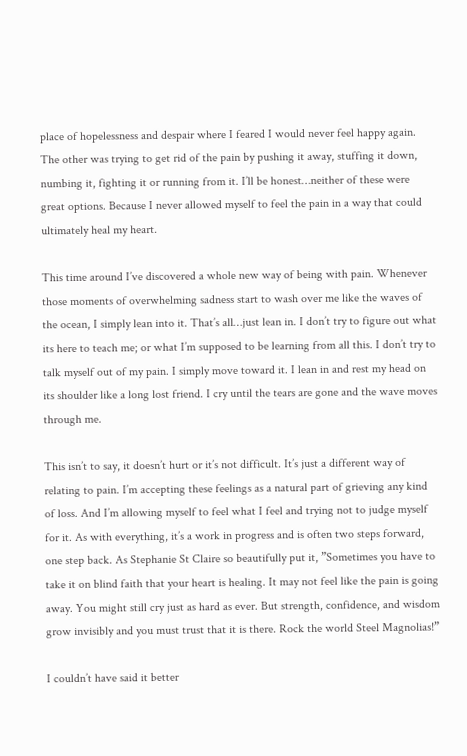place of hopelessness and despair where I feared I would never feel happy again. The other was trying to get rid of the pain by pushing it away, stuffing it down, numbing it, fighting it or running from it. I’ll be honest…neither of these were great options. Because I never allowed myself to feel the pain in a way that could ultimately heal my heart.

This time around I’ve discovered a whole new way of being with pain. Whenever those moments of overwhelming sadness start to wash over me like the waves of the ocean, I simply lean into it. That’s all…just lean in. I don’t try to figure out what its here to teach me; or what I’m supposed to be learning from all this. I don’t try to talk myself out of my pain. I simply move toward it. I lean in and rest my head on its shoulder like a long lost friend. I cry until the tears are gone and the wave moves through me.

This isn’t to say, it doesn’t hurt or it’s not difficult. It’s just a different way of relating to pain. I’m accepting these feelings as a natural part of grieving any kind of loss. And I’m allowing myself to feel what I feel and trying not to judge myself for it. As with everything, it’s a work in progress and is often two steps forward, one step back. As Stephanie St Claire so beautifully put it, ”Sometimes you have to take it on blind faith that your heart is healing. It may not feel like the pain is going away. You might still cry just as hard as ever. But strength, confidence, and wisdom grow invisibly and you must trust that it is there. Rock the world Steel Magnolias!”

I couldn’t have said it better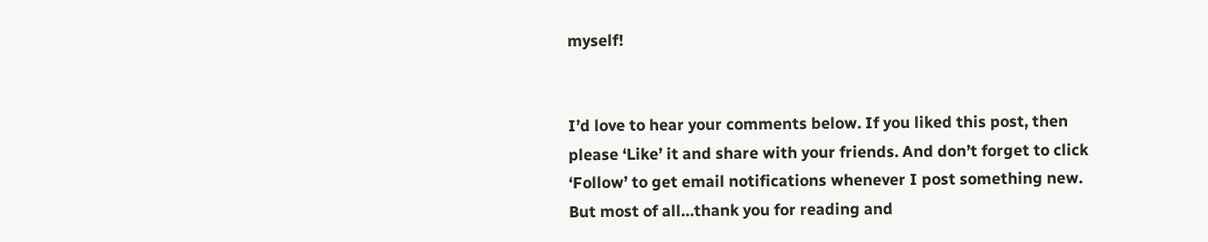myself!


I’d love to hear your comments below. If you liked this post, then please ‘Like’ it and share with your friends. And don’t forget to click ‘Follow’ to get email notifications whenever I post something new. But most of all…thank you for reading and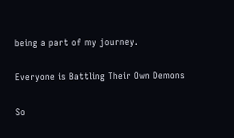being a part of my journey.

Everyone is Battling Their Own Demons

So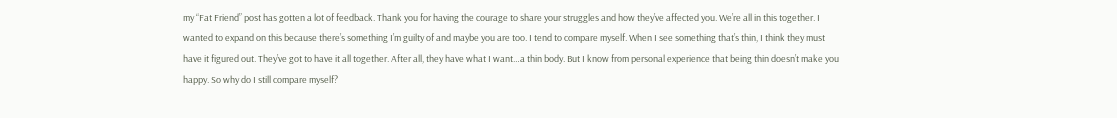my “Fat Friend” post has gotten a lot of feedback. Thank you for having the courage to share your struggles and how they’ve affected you. We’re all in this together. I wanted to expand on this because there’s something I’m guilty of and maybe you are too. I tend to compare myself. When I see something that’s thin, I think they must have it figured out. They’ve got to have it all together. After all, they have what I want…a thin body. But I know from personal experience that being thin doesn’t make you happy. So why do I still compare myself?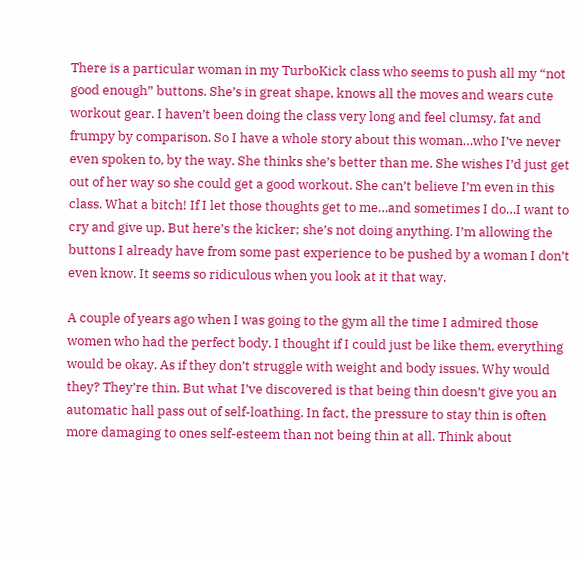There is a particular woman in my TurboKick class who seems to push all my “not good enough” buttons. She’s in great shape, knows all the moves and wears cute workout gear. I haven’t been doing the class very long and feel clumsy, fat and frumpy by comparison. So I have a whole story about this woman…who I’ve never even spoken to, by the way. She thinks she’s better than me. She wishes I’d just get out of her way so she could get a good workout. She can’t believe I’m even in this class. What a bitch! If I let those thoughts get to me…and sometimes I do…I want to cry and give up. But here’s the kicker; she’s not doing anything. I’m allowing the buttons I already have from some past experience to be pushed by a woman I don’t even know. It seems so ridiculous when you look at it that way.

A couple of years ago when I was going to the gym all the time I admired those women who had the perfect body. I thought if I could just be like them, everything would be okay. As if they don’t struggle with weight and body issues. Why would they? They’re thin. But what I’ve discovered is that being thin doesn’t give you an automatic hall pass out of self-loathing. In fact, the pressure to stay thin is often more damaging to ones self-esteem than not being thin at all. Think about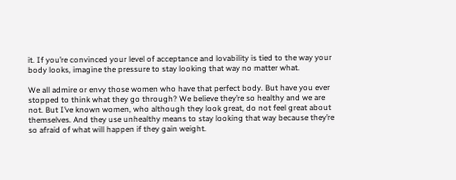it. If you’re convinced your level of acceptance and lovability is tied to the way your body looks, imagine the pressure to stay looking that way no matter what.

We all admire or envy those women who have that perfect body. But have you ever stopped to think what they go through? We believe they’re so healthy and we are not. But I’ve known women, who although they look great, do not feel great about themselves. And they use unhealthy means to stay looking that way because they’re so afraid of what will happen if they gain weight.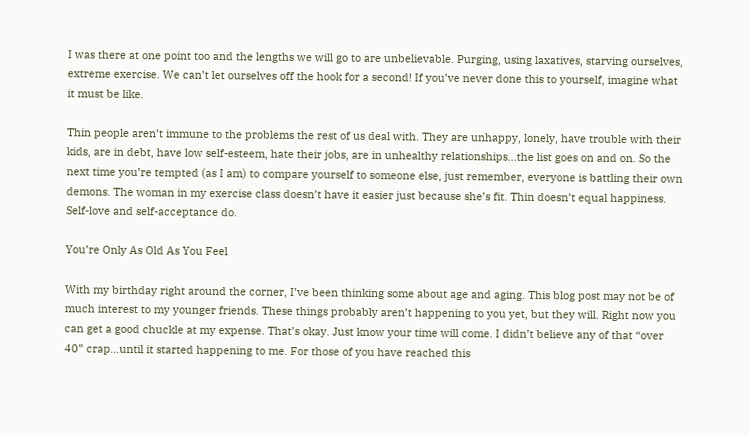I was there at one point too and the lengths we will go to are unbelievable. Purging, using laxatives, starving ourselves, extreme exercise. We can’t let ourselves off the hook for a second! If you’ve never done this to yourself, imagine what it must be like.

Thin people aren’t immune to the problems the rest of us deal with. They are unhappy, lonely, have trouble with their kids, are in debt, have low self-esteem, hate their jobs, are in unhealthy relationships…the list goes on and on. So the next time you’re tempted (as I am) to compare yourself to someone else, just remember, everyone is battling their own demons. The woman in my exercise class doesn’t have it easier just because she’s fit. Thin doesn’t equal happiness. Self-love and self-acceptance do.

You’re Only As Old As You Feel

With my birthday right around the corner, I’ve been thinking some about age and aging. This blog post may not be of much interest to my younger friends. These things probably aren’t happening to you yet, but they will. Right now you can get a good chuckle at my expense. That’s okay. Just know your time will come. I didn’t believe any of that “over 40” crap…until it started happening to me. For those of you have reached this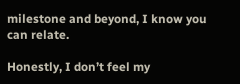milestone and beyond, I know you can relate.

Honestly, I don’t feel my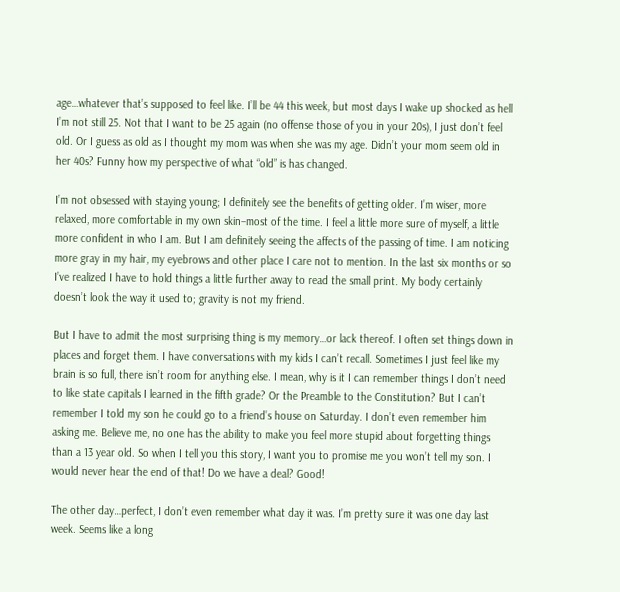age…whatever that’s supposed to feel like. I’ll be 44 this week, but most days I wake up shocked as hell I’m not still 25. Not that I want to be 25 again (no offense those of you in your 20s), I just don’t feel old. Or I guess as old as I thought my mom was when she was my age. Didn’t your mom seem old in her 40s? Funny how my perspective of what “old” is has changed.

I’m not obsessed with staying young; I definitely see the benefits of getting older. I’m wiser, more relaxed, more comfortable in my own skin–most of the time. I feel a little more sure of myself, a little more confident in who I am. But I am definitely seeing the affects of the passing of time. I am noticing more gray in my hair, my eyebrows and other place I care not to mention. In the last six months or so I’ve realized I have to hold things a little further away to read the small print. My body certainly doesn’t look the way it used to; gravity is not my friend.

But I have to admit the most surprising thing is my memory…or lack thereof. I often set things down in places and forget them. I have conversations with my kids I can’t recall. Sometimes I just feel like my brain is so full, there isn’t room for anything else. I mean, why is it I can remember things I don’t need to like state capitals I learned in the fifth grade? Or the Preamble to the Constitution? But I can’t remember I told my son he could go to a friend’s house on Saturday. I don’t even remember him asking me. Believe me, no one has the ability to make you feel more stupid about forgetting things than a 13 year old. So when I tell you this story, I want you to promise me you won’t tell my son. I would never hear the end of that! Do we have a deal? Good!

The other day…perfect, I don’t even remember what day it was. I’m pretty sure it was one day last week. Seems like a long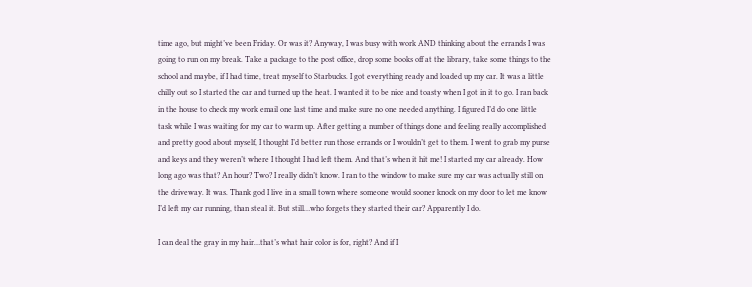time ago, but might’ve been Friday. Or was it? Anyway, I was busy with work AND thinking about the errands I was going to run on my break. Take a package to the post office, drop some books off at the library, take some things to the school and maybe, if I had time, treat myself to Starbucks. I got everything ready and loaded up my car. It was a little chilly out so I started the car and turned up the heat. I wanted it to be nice and toasty when I got in it to go. I ran back in the house to check my work email one last time and make sure no one needed anything. I figured I’d do one little task while I was waiting for my car to warm up. After getting a number of things done and feeling really accomplished and pretty good about myself, I thought I’d better run those errands or I wouldn’t get to them. I went to grab my purse and keys and they weren’t where I thought I had left them. And that’s when it hit me! I started my car already. How long ago was that? An hour? Two? I really didn’t know. I ran to the window to make sure my car was actually still on the driveway. It was. Thank god I live in a small town where someone would sooner knock on my door to let me know I’d left my car running, than steal it. But still…who forgets they started their car? Apparently I do.

I can deal the gray in my hair…that’s what hair color is for, right? And if I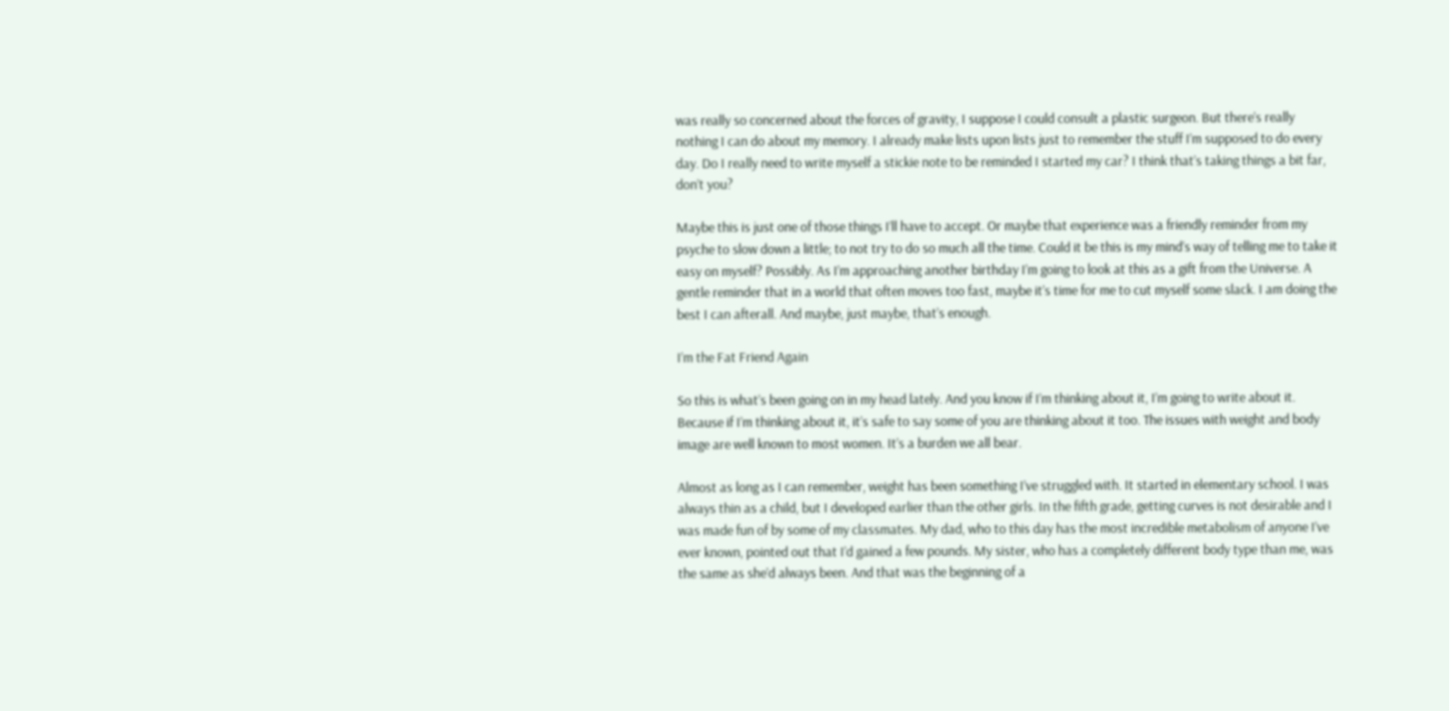was really so concerned about the forces of gravity, I suppose I could consult a plastic surgeon. But there’s really nothing I can do about my memory. I already make lists upon lists just to remember the stuff I’m supposed to do every day. Do I really need to write myself a stickie note to be reminded I started my car? I think that’s taking things a bit far, don’t you?

Maybe this is just one of those things I’ll have to accept. Or maybe that experience was a friendly reminder from my psyche to slow down a little; to not try to do so much all the time. Could it be this is my mind’s way of telling me to take it easy on myself? Possibly. As I’m approaching another birthday I’m going to look at this as a gift from the Universe. A gentle reminder that in a world that often moves too fast, maybe it’s time for me to cut myself some slack. I am doing the best I can afterall. And maybe, just maybe, that’s enough.

I’m the Fat Friend Again

So this is what’s been going on in my head lately. And you know if I’m thinking about it, I’m going to write about it. Because if I’m thinking about it, it’s safe to say some of you are thinking about it too. The issues with weight and body image are well known to most women. It’s a burden we all bear.

Almost as long as I can remember, weight has been something I’ve struggled with. It started in elementary school. I was always thin as a child, but I developed earlier than the other girls. In the fifth grade, getting curves is not desirable and I was made fun of by some of my classmates. My dad, who to this day has the most incredible metabolism of anyone I’ve ever known, pointed out that I’d gained a few pounds. My sister, who has a completely different body type than me, was the same as she’d always been. And that was the beginning of a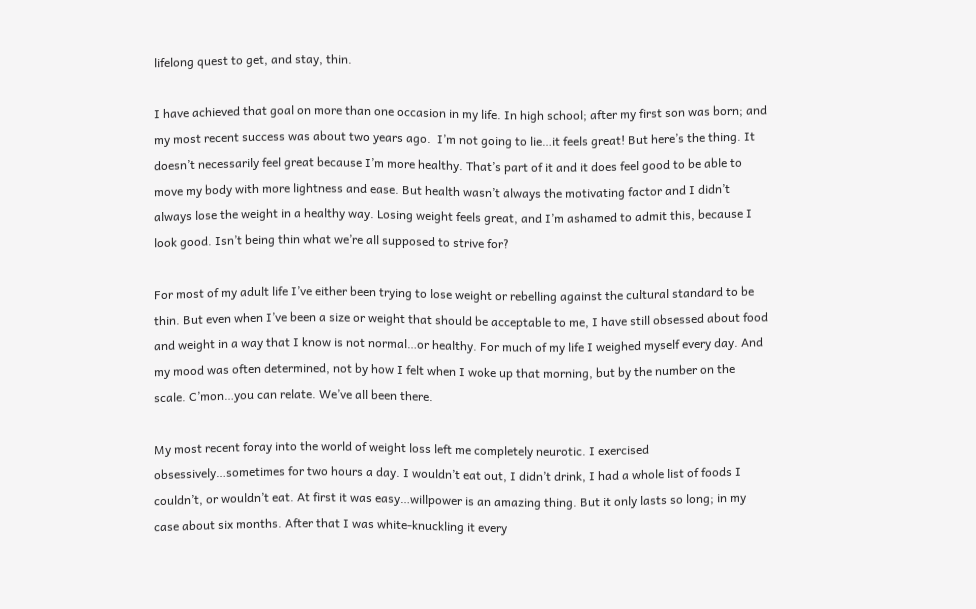lifelong quest to get, and stay, thin.

I have achieved that goal on more than one occasion in my life. In high school; after my first son was born; and my most recent success was about two years ago.  I’m not going to lie…it feels great! But here’s the thing. It doesn’t necessarily feel great because I’m more healthy. That’s part of it and it does feel good to be able to move my body with more lightness and ease. But health wasn’t always the motivating factor and I didn’t always lose the weight in a healthy way. Losing weight feels great, and I’m ashamed to admit this, because I look good. Isn’t being thin what we’re all supposed to strive for?

For most of my adult life I’ve either been trying to lose weight or rebelling against the cultural standard to be thin. But even when I’ve been a size or weight that should be acceptable to me, I have still obsessed about food and weight in a way that I know is not normal…or healthy. For much of my life I weighed myself every day. And my mood was often determined, not by how I felt when I woke up that morning, but by the number on the scale. C’mon…you can relate. We’ve all been there.

My most recent foray into the world of weight loss left me completely neurotic. I exercised obsessively…sometimes for two hours a day. I wouldn’t eat out, I didn’t drink, I had a whole list of foods I couldn’t, or wouldn’t eat. At first it was easy…willpower is an amazing thing. But it only lasts so long; in my case about six months. After that I was white-knuckling it every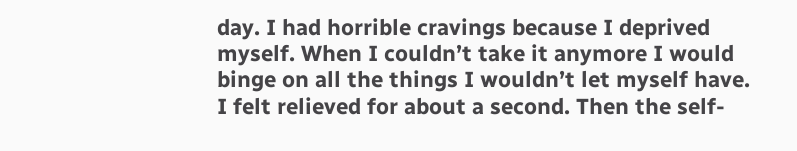day. I had horrible cravings because I deprived myself. When I couldn’t take it anymore I would binge on all the things I wouldn’t let myself have. I felt relieved for about a second. Then the self-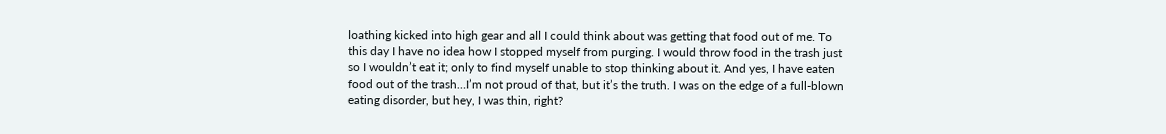loathing kicked into high gear and all I could think about was getting that food out of me. To this day I have no idea how I stopped myself from purging. I would throw food in the trash just so I wouldn’t eat it; only to find myself unable to stop thinking about it. And yes, I have eaten food out of the trash…I’m not proud of that, but it’s the truth. I was on the edge of a full-blown eating disorder, but hey, I was thin, right?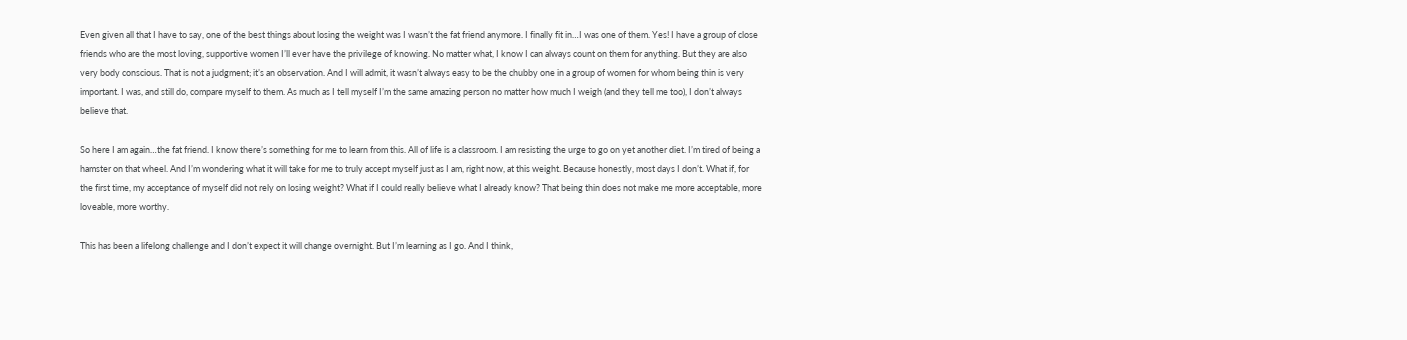Even given all that I have to say, one of the best things about losing the weight was I wasn’t the fat friend anymore. I finally fit in…I was one of them. Yes! I have a group of close friends who are the most loving, supportive women I’ll ever have the privilege of knowing. No matter what, I know I can always count on them for anything. But they are also very body conscious. That is not a judgment; it’s an observation. And I will admit, it wasn’t always easy to be the chubby one in a group of women for whom being thin is very important. I was, and still do, compare myself to them. As much as I tell myself I’m the same amazing person no matter how much I weigh (and they tell me too), I don’t always believe that.

So here I am again…the fat friend. I know there’s something for me to learn from this. All of life is a classroom. I am resisting the urge to go on yet another diet. I’m tired of being a hamster on that wheel. And I’m wondering what it will take for me to truly accept myself just as I am, right now, at this weight. Because honestly, most days I don’t. What if, for the first time, my acceptance of myself did not rely on losing weight? What if I could really believe what I already know? That being thin does not make me more acceptable, more loveable, more worthy.

This has been a lifelong challenge and I don’t expect it will change overnight. But I’m learning as I go. And I think,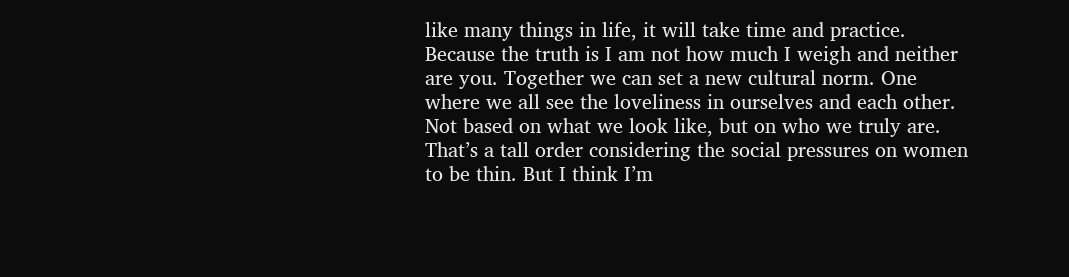like many things in life, it will take time and practice. Because the truth is I am not how much I weigh and neither are you. Together we can set a new cultural norm. One where we all see the loveliness in ourselves and each other. Not based on what we look like, but on who we truly are. That’s a tall order considering the social pressures on women to be thin. But I think I’m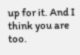up for it. And I think you are too.